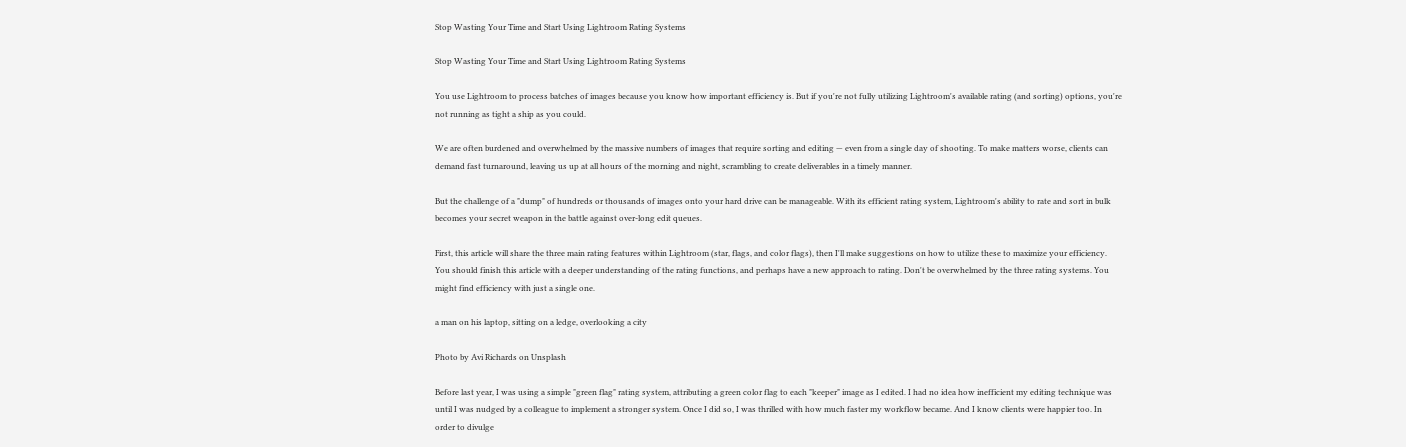Stop Wasting Your Time and Start Using Lightroom Rating Systems

Stop Wasting Your Time and Start Using Lightroom Rating Systems

You use Lightroom to process batches of images because you know how important efficiency is. But if you're not fully utilizing Lightroom's available rating (and sorting) options, you're not running as tight a ship as you could.

We are often burdened and overwhelmed by the massive numbers of images that require sorting and editing — even from a single day of shooting. To make matters worse, clients can demand fast turnaround, leaving us up at all hours of the morning and night, scrambling to create deliverables in a timely manner.

But the challenge of a "dump" of hundreds or thousands of images onto your hard drive can be manageable. With its efficient rating system, Lightroom's ability to rate and sort in bulk becomes your secret weapon in the battle against over-long edit queues.

First, this article will share the three main rating features within Lightroom (star, flags, and color flags), then I'll make suggestions on how to utilize these to maximize your efficiency.  You should finish this article with a deeper understanding of the rating functions, and perhaps have a new approach to rating. Don't be overwhelmed by the three rating systems. You might find efficiency with just a single one.

a man on his laptop, sitting on a ledge, overlooking a city

Photo by Avi Richards on Unsplash

Before last year, I was using a simple "green flag" rating system, attributing a green color flag to each "keeper" image as I edited. I had no idea how inefficient my editing technique was until I was nudged by a colleague to implement a stronger system. Once I did so, I was thrilled with how much faster my workflow became. And I know clients were happier too. In order to divulge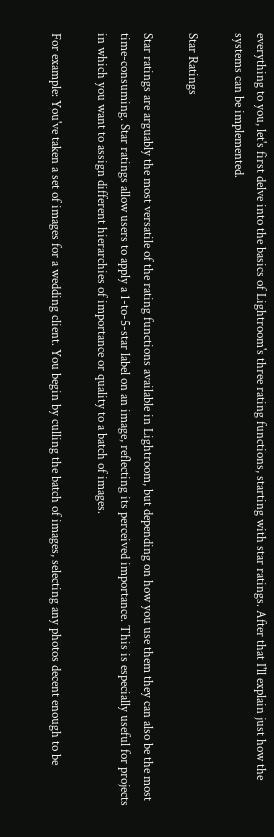everything to you, let's first delve into the basics of Lightroom's three rating functions, starting with star ratings. After that I'll explain just how the systems can be implemented.

Star Ratings

Star ratings are arguably the most versatile of the rating functions available in Lightroom, but depending on how you use them they can also be the most time-consuming. Star ratings allow users to apply a 1-to-5-star label on an image, reflecting its perceived importance. This is especially useful for projects in which you want to assign different hierarchies of importance or quality to a batch of images.

For example: You've taken a set of images for a wedding client. You begin by culling the batch of images, selecting any photos decent enough to be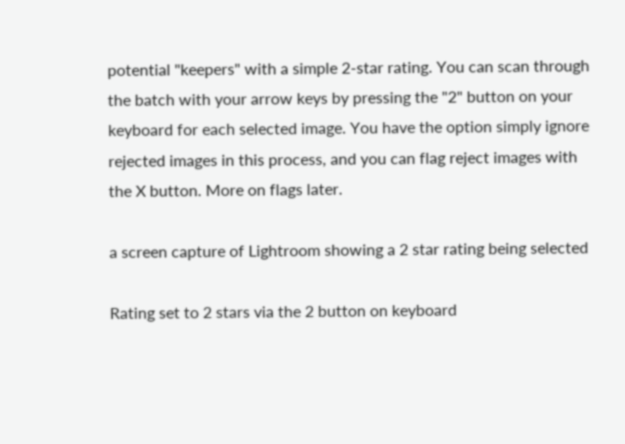potential "keepers" with a simple 2-star rating. You can scan through the batch with your arrow keys by pressing the "2" button on your keyboard for each selected image. You have the option simply ignore rejected images in this process, and you can flag reject images with the X button. More on flags later.

a screen capture of Lightroom showing a 2 star rating being selected

Rating set to 2 stars via the 2 button on keyboard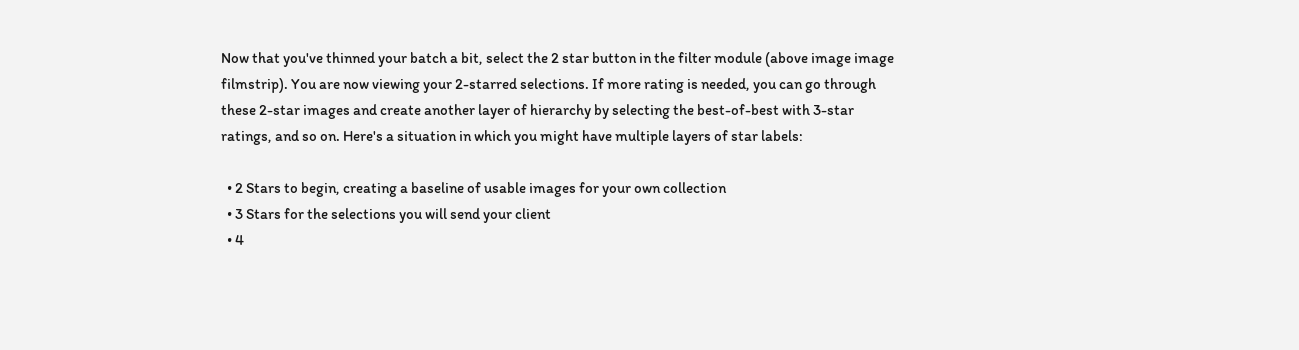Now that you've thinned your batch a bit, select the 2 star button in the filter module (above image image filmstrip). You are now viewing your 2-starred selections. If more rating is needed, you can go through these 2-star images and create another layer of hierarchy by selecting the best-of-best with 3-star ratings, and so on. Here's a situation in which you might have multiple layers of star labels:

  • 2 Stars to begin, creating a baseline of usable images for your own collection
  • 3 Stars for the selections you will send your client
  • 4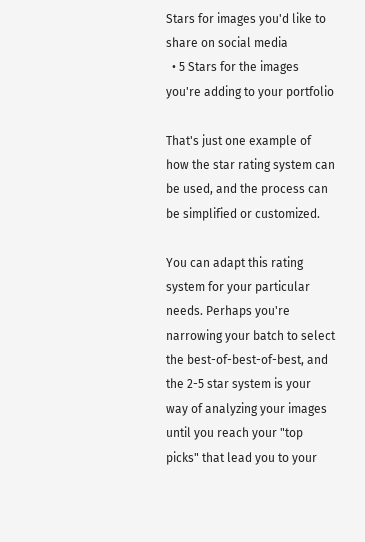Stars for images you'd like to share on social media
  • 5 Stars for the images you're adding to your portfolio

That's just one example of how the star rating system can be used, and the process can be simplified or customized.

You can adapt this rating system for your particular needs. Perhaps you're narrowing your batch to select the best-of-best-of-best, and the 2-5 star system is your way of analyzing your images until you reach your "top picks" that lead you to your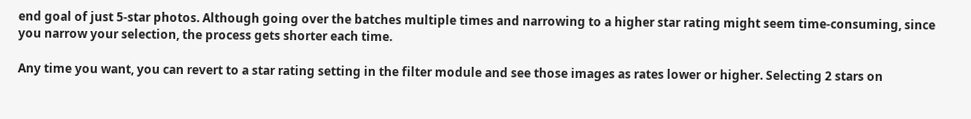end goal of just 5-star photos. Although going over the batches multiple times and narrowing to a higher star rating might seem time-consuming, since you narrow your selection, the process gets shorter each time.

Any time you want, you can revert to a star rating setting in the filter module and see those images as rates lower or higher. Selecting 2 stars on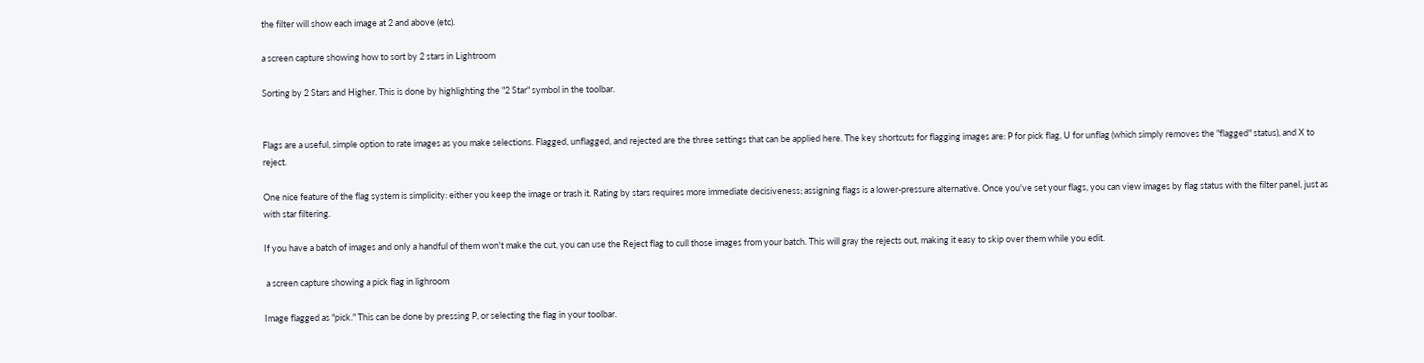the filter will show each image at 2 and above (etc).

a screen capture showing how to sort by 2 stars in Lightroom

Sorting by 2 Stars and Higher. This is done by highlighting the "2 Star" symbol in the toolbar.


Flags are a useful, simple option to rate images as you make selections. Flagged, unflagged, and rejected are the three settings that can be applied here. The key shortcuts for flagging images are: P for pick flag, U for unflag (which simply removes the "flagged" status), and X to reject.

One nice feature of the flag system is simplicity: either you keep the image or trash it. Rating by stars requires more immediate decisiveness; assigning flags is a lower-pressure alternative. Once you've set your flags, you can view images by flag status with the filter panel, just as with star filtering.

If you have a batch of images and only a handful of them won't make the cut, you can use the Reject flag to cull those images from your batch. This will gray the rejects out, making it easy to skip over them while you edit.

 a screen capture showing a pick flag in lighroom

Image flagged as "pick." This can be done by pressing P, or selecting the flag in your toolbar.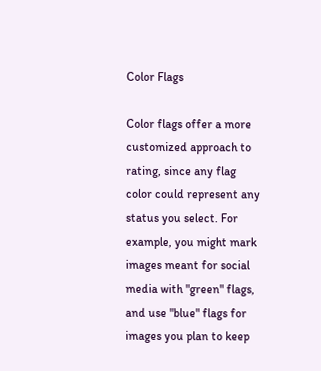Color Flags

Color flags offer a more customized approach to rating, since any flag color could represent any status you select. For example, you might mark images meant for social media with "green" flags, and use "blue" flags for images you plan to keep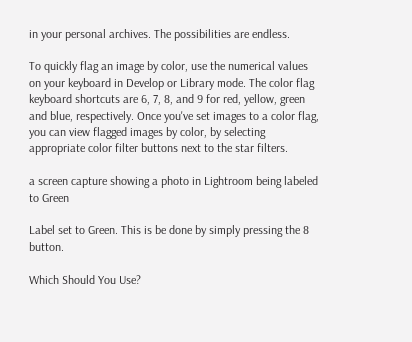in your personal archives. The possibilities are endless.

To quickly flag an image by color, use the numerical values on your keyboard in Develop or Library mode. The color flag keyboard shortcuts are 6, 7, 8, and 9 for red, yellow, green and blue, respectively. Once you've set images to a color flag, you can view flagged images by color, by selecting appropriate color filter buttons next to the star filters.

a screen capture showing a photo in Lightroom being labeled to Green

Label set to Green. This is be done by simply pressing the 8 button.

Which Should You Use?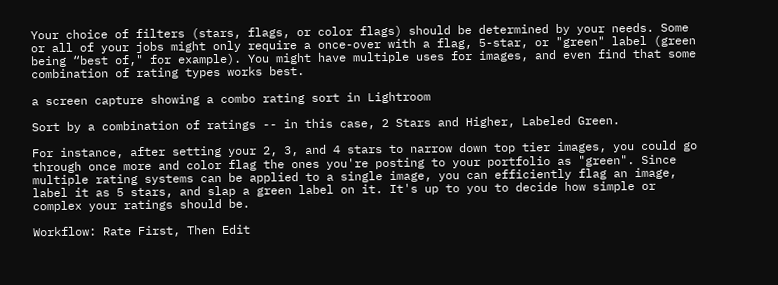Your choice of filters (stars, flags, or color flags) should be determined by your needs. Some or all of your jobs might only require a once-over with a flag, 5-star, or "green" label (green being “best of," for example). You might have multiple uses for images, and even find that some combination of rating types works best.

a screen capture showing a combo rating sort in Lightroom

Sort by a combination of ratings -- in this case, 2 Stars and Higher, Labeled Green.

For instance, after setting your 2, 3, and 4 stars to narrow down top tier images, you could go through once more and color flag the ones you're posting to your portfolio as "green". Since multiple rating systems can be applied to a single image, you can efficiently flag an image, label it as 5 stars, and slap a green label on it. It's up to you to decide how simple or complex your ratings should be.

Workflow: Rate First, Then Edit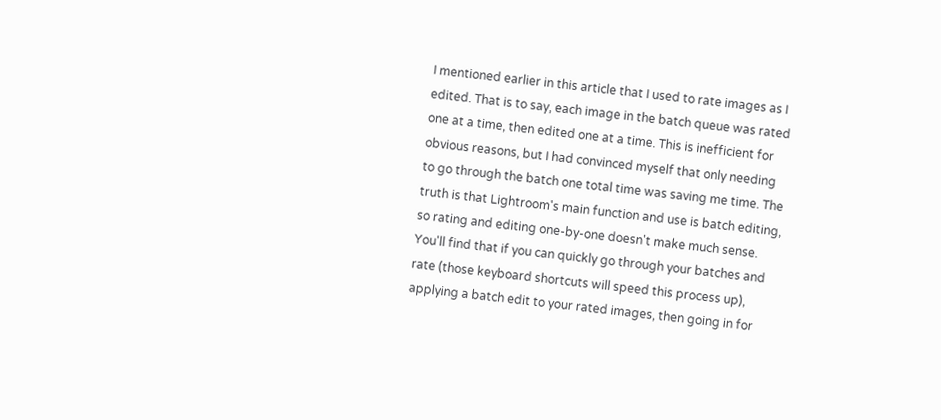I mentioned earlier in this article that I used to rate images as I edited. That is to say, each image in the batch queue was rated one at a time, then edited one at a time. This is inefficient for obvious reasons, but I had convinced myself that only needing to go through the batch one total time was saving me time. The truth is that Lightroom's main function and use is batch editing, so rating and editing one-by-one doesn't make much sense. You'll find that if you can quickly go through your batches and rate (those keyboard shortcuts will speed this process up), applying a batch edit to your rated images, then going in for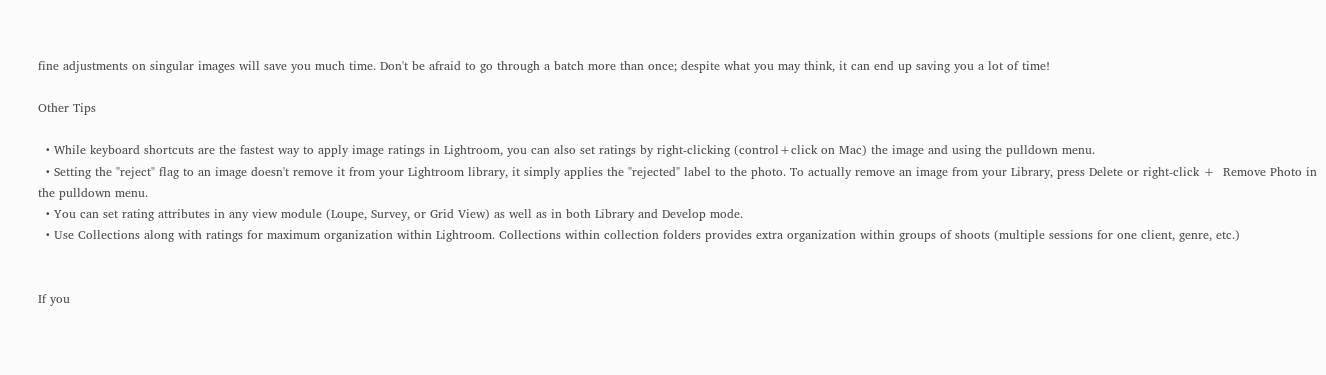fine adjustments on singular images will save you much time. Don't be afraid to go through a batch more than once; despite what you may think, it can end up saving you a lot of time!

Other Tips

  • While keyboard shortcuts are the fastest way to apply image ratings in Lightroom, you can also set ratings by right-clicking (control+click on Mac) the image and using the pulldown menu.
  • Setting the "reject" flag to an image doesn't remove it from your Lightroom library, it simply applies the "rejected" label to the photo. To actually remove an image from your Library, press Delete or right-click +  Remove Photo in the pulldown menu.
  • You can set rating attributes in any view module (Loupe, Survey, or Grid View) as well as in both Library and Develop mode.
  • Use Collections along with ratings for maximum organization within Lightroom. Collections within collection folders provides extra organization within groups of shoots (multiple sessions for one client, genre, etc.)


If you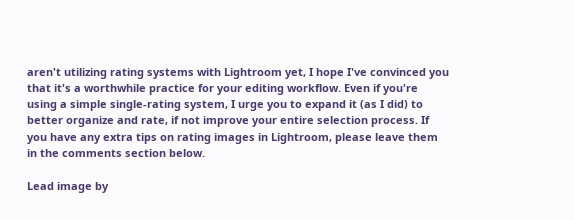aren't utilizing rating systems with Lightroom yet, I hope I've convinced you that it's a worthwhile practice for your editing workflow. Even if you're using a simple single-rating system, I urge you to expand it (as I did) to better organize and rate, if not improve your entire selection process. If you have any extra tips on rating images in Lightroom, please leave them in the comments section below.

Lead image by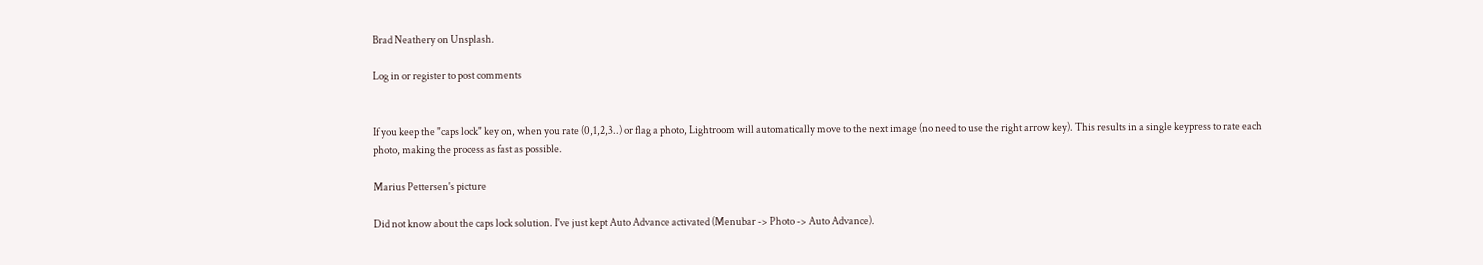Brad Neathery on Unsplash.

Log in or register to post comments


If you keep the "caps lock" key on, when you rate (0,1,2,3..) or flag a photo, Lightroom will automatically move to the next image (no need to use the right arrow key). This results in a single keypress to rate each photo, making the process as fast as possible.

Marius Pettersen's picture

Did not know about the caps lock solution. I've just kept Auto Advance activated (Menubar -> Photo -> Auto Advance).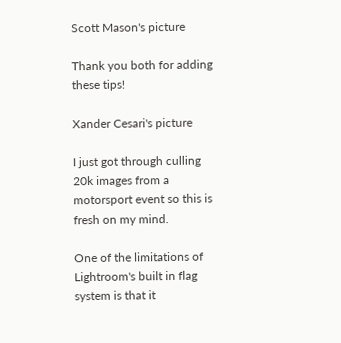Scott Mason's picture

Thank you both for adding these tips!

Xander Cesari's picture

I just got through culling 20k images from a motorsport event so this is fresh on my mind.

One of the limitations of Lightroom's built in flag system is that it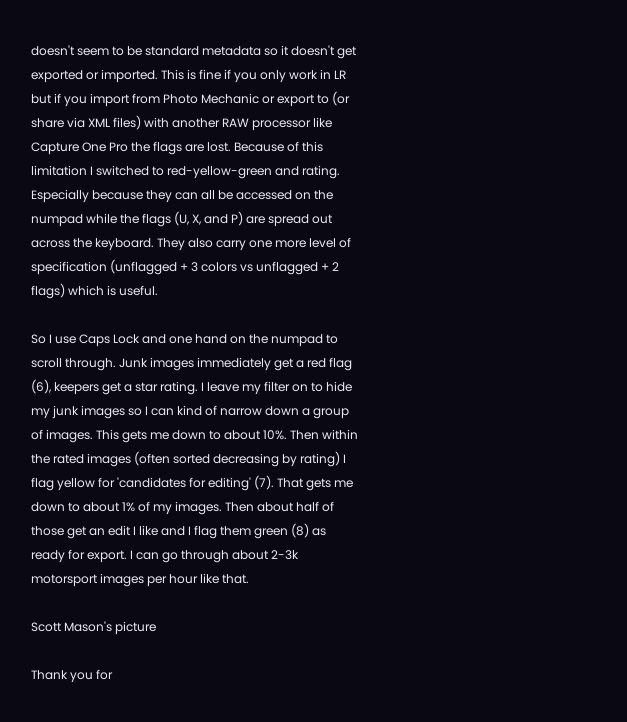doesn't seem to be standard metadata so it doesn't get exported or imported. This is fine if you only work in LR but if you import from Photo Mechanic or export to (or share via XML files) with another RAW processor like Capture One Pro the flags are lost. Because of this limitation I switched to red-yellow-green and rating. Especially because they can all be accessed on the numpad while the flags (U, X, and P) are spread out across the keyboard. They also carry one more level of specification (unflagged + 3 colors vs unflagged + 2 flags) which is useful.

So I use Caps Lock and one hand on the numpad to scroll through. Junk images immediately get a red flag (6), keepers get a star rating. I leave my filter on to hide my junk images so I can kind of narrow down a group of images. This gets me down to about 10%. Then within the rated images (often sorted decreasing by rating) I flag yellow for 'candidates for editing' (7). That gets me down to about 1% of my images. Then about half of those get an edit I like and I flag them green (8) as ready for export. I can go through about 2-3k motorsport images per hour like that.

Scott Mason's picture

Thank you for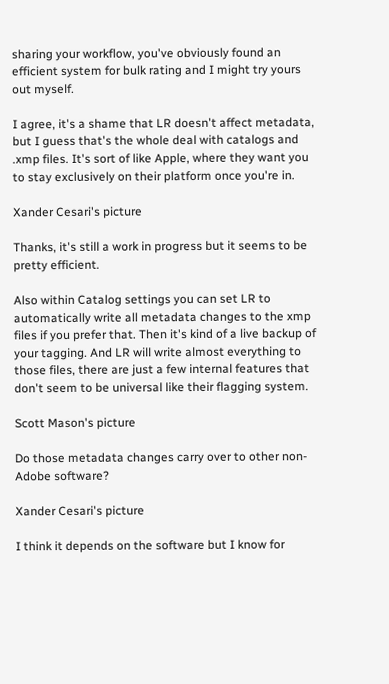sharing your workflow, you've obviously found an efficient system for bulk rating and I might try yours out myself.

I agree, it's a shame that LR doesn't affect metadata, but I guess that's the whole deal with catalogs and .xmp files. It's sort of like Apple, where they want you to stay exclusively on their platform once you're in.

Xander Cesari's picture

Thanks, it's still a work in progress but it seems to be pretty efficient.

Also within Catalog settings you can set LR to automatically write all metadata changes to the xmp files if you prefer that. Then it's kind of a live backup of your tagging. And LR will write almost everything to those files, there are just a few internal features that don't seem to be universal like their flagging system.

Scott Mason's picture

Do those metadata changes carry over to other non-Adobe software?

Xander Cesari's picture

I think it depends on the software but I know for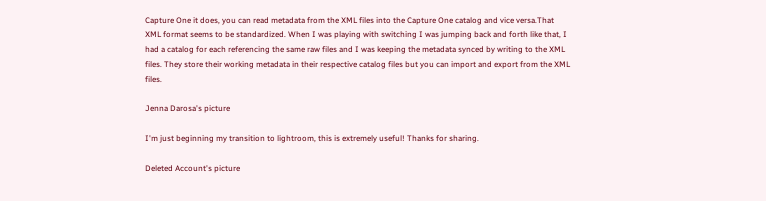Capture One it does, you can read metadata from the XML files into the Capture One catalog and vice versa.That XML format seems to be standardized. When I was playing with switching I was jumping back and forth like that, I had a catalog for each referencing the same raw files and I was keeping the metadata synced by writing to the XML files. They store their working metadata in their respective catalog files but you can import and export from the XML files.

Jenna Darosa's picture

I'm just beginning my transition to lightroom, this is extremely useful! Thanks for sharing.

Deleted Account's picture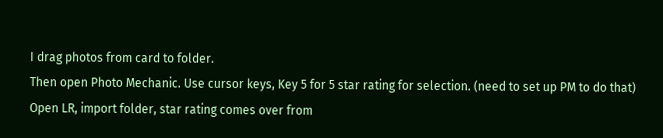I drag photos from card to folder.
Then open Photo Mechanic. Use cursor keys, Key 5 for 5 star rating for selection. (need to set up PM to do that)
Open LR, import folder, star rating comes over from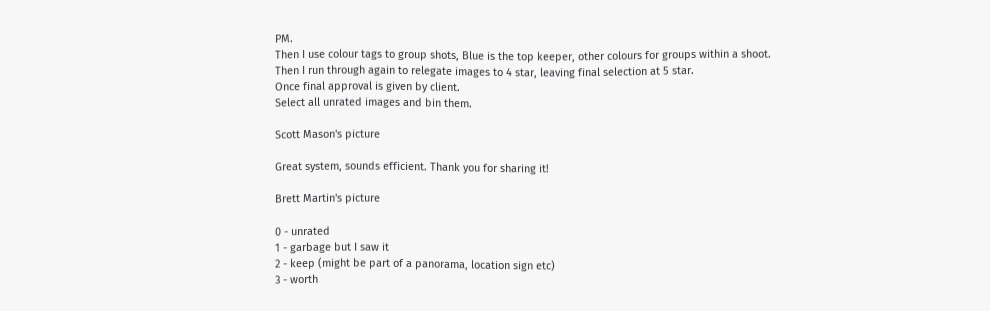PM.
Then I use colour tags to group shots, Blue is the top keeper, other colours for groups within a shoot.
Then I run through again to relegate images to 4 star, leaving final selection at 5 star.
Once final approval is given by client.
Select all unrated images and bin them.

Scott Mason's picture

Great system, sounds efficient. Thank you for sharing it!

Brett Martin's picture

0 - unrated
1 - garbage but I saw it
2 - keep (might be part of a panorama, location sign etc)
3 - worth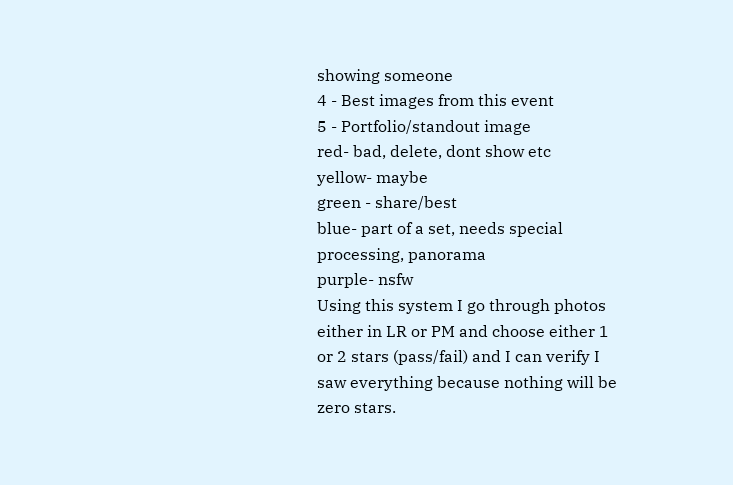showing someone
4 - Best images from this event
5 - Portfolio/standout image
red- bad, delete, dont show etc
yellow- maybe
green - share/best
blue- part of a set, needs special processing, panorama
purple- nsfw
Using this system I go through photos either in LR or PM and choose either 1 or 2 stars (pass/fail) and I can verify I saw everything because nothing will be zero stars.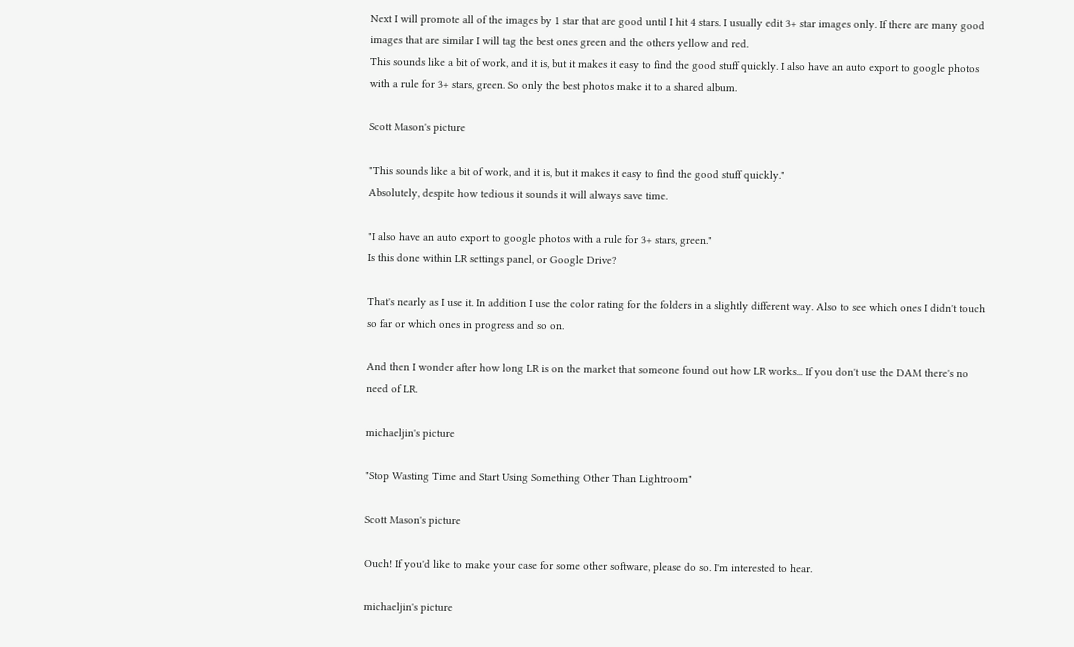Next I will promote all of the images by 1 star that are good until I hit 4 stars. I usually edit 3+ star images only. If there are many good images that are similar I will tag the best ones green and the others yellow and red.
This sounds like a bit of work, and it is, but it makes it easy to find the good stuff quickly. I also have an auto export to google photos with a rule for 3+ stars, green. So only the best photos make it to a shared album.

Scott Mason's picture

"This sounds like a bit of work, and it is, but it makes it easy to find the good stuff quickly."
Absolutely, despite how tedious it sounds it will always save time.

"I also have an auto export to google photos with a rule for 3+ stars, green."
Is this done within LR settings panel, or Google Drive?

That's nearly as I use it. In addition I use the color rating for the folders in a slightly different way. Also to see which ones I didn't touch so far or which ones in progress and so on.

And then I wonder after how long LR is on the market that someone found out how LR works... If you don't use the DAM there's no need of LR.

michaeljin's picture

"Stop Wasting Time and Start Using Something Other Than Lightroom"

Scott Mason's picture

Ouch! If you'd like to make your case for some other software, please do so. I'm interested to hear.

michaeljin's picture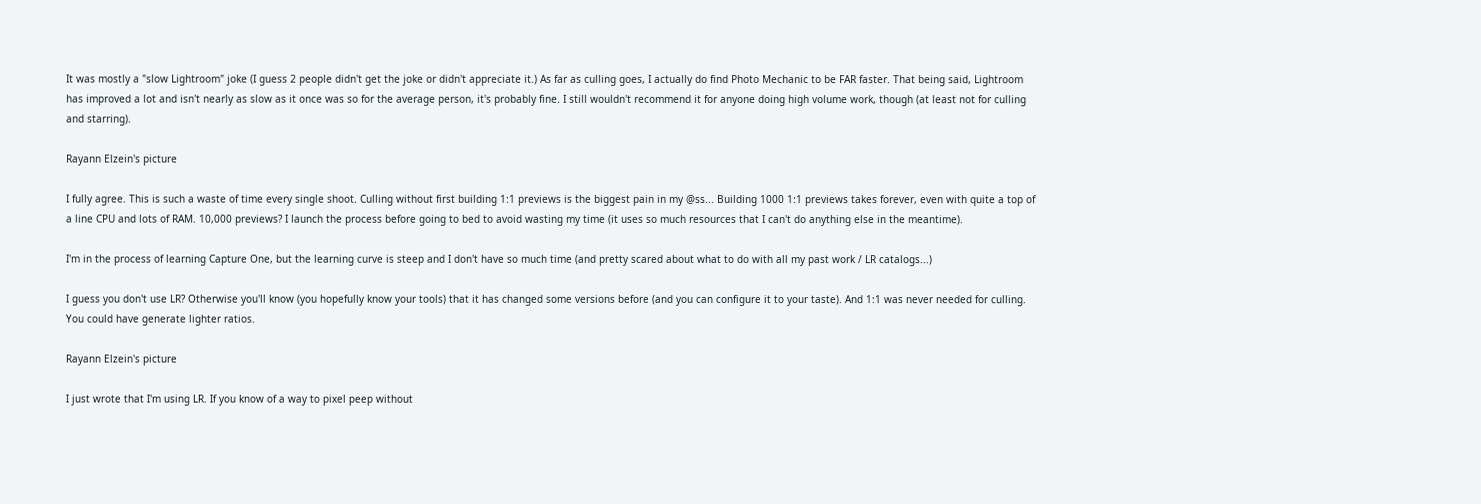It was mostly a "slow Lightroom" joke (I guess 2 people didn't get the joke or didn't appreciate it.) As far as culling goes, I actually do find Photo Mechanic to be FAR faster. That being said, Lightroom has improved a lot and isn't nearly as slow as it once was so for the average person, it's probably fine. I still wouldn't recommend it for anyone doing high volume work, though (at least not for culling and starring).

Rayann Elzein's picture

I fully agree. This is such a waste of time every single shoot. Culling without first building 1:1 previews is the biggest pain in my @ss... Building 1000 1:1 previews takes forever, even with quite a top of a line CPU and lots of RAM. 10,000 previews? I launch the process before going to bed to avoid wasting my time (it uses so much resources that I can't do anything else in the meantime).

I'm in the process of learning Capture One, but the learning curve is steep and I don't have so much time (and pretty scared about what to do with all my past work / LR catalogs...)

I guess you don't use LR? Otherwise you'll know (you hopefully know your tools) that it has changed some versions before (and you can configure it to your taste). And 1:1 was never needed for culling. You could have generate lighter ratios.

Rayann Elzein's picture

I just wrote that I'm using LR. If you know of a way to pixel peep without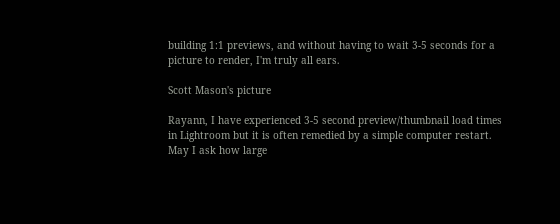building 1:1 previews, and without having to wait 3-5 seconds for a picture to render, I'm truly all ears.

Scott Mason's picture

Rayann, I have experienced 3-5 second preview/thumbnail load times in Lightroom but it is often remedied by a simple computer restart. May I ask how large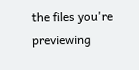the files you're previewing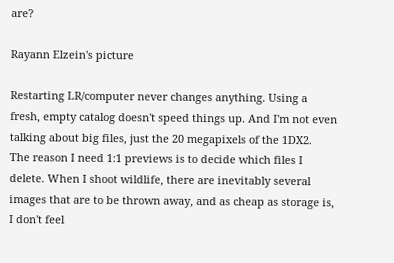are?

Rayann Elzein's picture

Restarting LR/computer never changes anything. Using a fresh, empty catalog doesn't speed things up. And I'm not even talking about big files, just the 20 megapixels of the 1DX2.
The reason I need 1:1 previews is to decide which files I delete. When I shoot wildlife, there are inevitably several images that are to be thrown away, and as cheap as storage is, I don't feel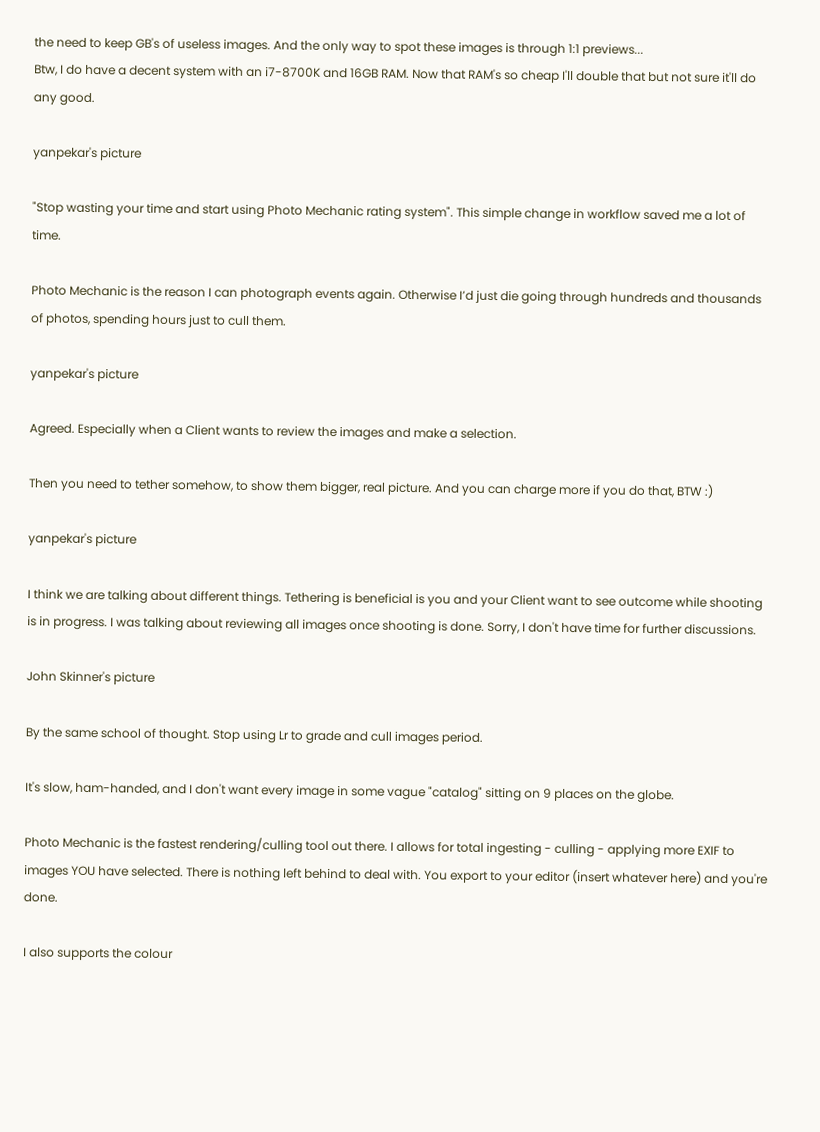the need to keep GB's of useless images. And the only way to spot these images is through 1:1 previews...
Btw, I do have a decent system with an i7-8700K and 16GB RAM. Now that RAM's so cheap I'll double that but not sure it'll do any good.

yanpekar's picture

"Stop wasting your time and start using Photo Mechanic rating system". This simple change in workflow saved me a lot of time.

Photo Mechanic is the reason I can photograph events again. Otherwise I’d just die going through hundreds and thousands of photos, spending hours just to cull them.

yanpekar's picture

Agreed. Especially when a Client wants to review the images and make a selection.

Then you need to tether somehow, to show them bigger, real picture. And you can charge more if you do that, BTW :)

yanpekar's picture

I think we are talking about different things. Tethering is beneficial is you and your Client want to see outcome while shooting is in progress. I was talking about reviewing all images once shooting is done. Sorry, I don't have time for further discussions.

John Skinner's picture

By the same school of thought. Stop using Lr to grade and cull images period.

It's slow, ham-handed, and I don't want every image in some vague "catalog" sitting on 9 places on the globe.

Photo Mechanic is the fastest rendering/culling tool out there. I allows for total ingesting - culling - applying more EXIF to images YOU have selected. There is nothing left behind to deal with. You export to your editor (insert whatever here) and you're done.

I also supports the colour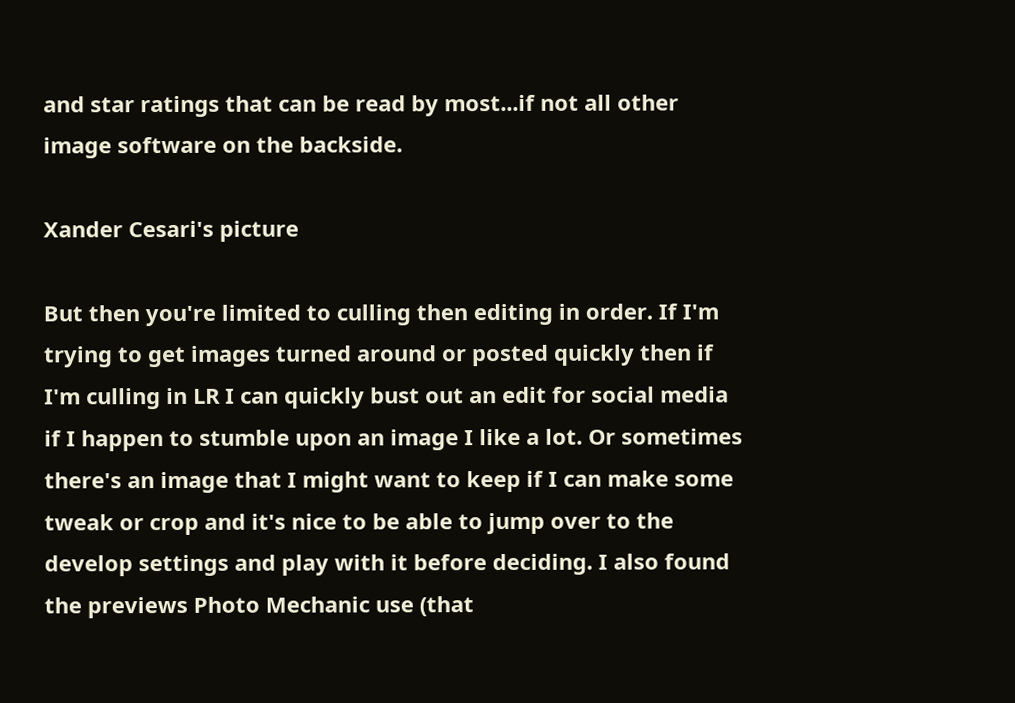and star ratings that can be read by most...if not all other image software on the backside.

Xander Cesari's picture

But then you're limited to culling then editing in order. If I'm trying to get images turned around or posted quickly then if I'm culling in LR I can quickly bust out an edit for social media if I happen to stumble upon an image I like a lot. Or sometimes there's an image that I might want to keep if I can make some tweak or crop and it's nice to be able to jump over to the develop settings and play with it before deciding. I also found the previews Photo Mechanic use (that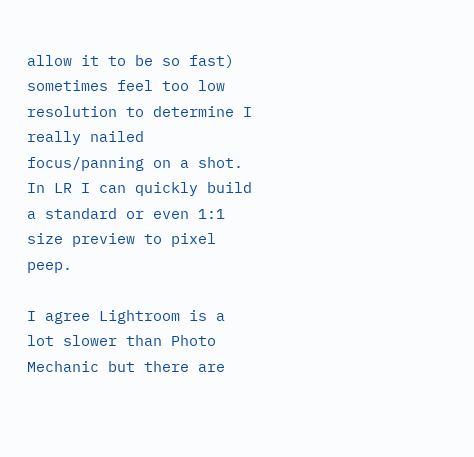allow it to be so fast) sometimes feel too low resolution to determine I really nailed focus/panning on a shot. In LR I can quickly build a standard or even 1:1 size preview to pixel peep.

I agree Lightroom is a lot slower than Photo Mechanic but there are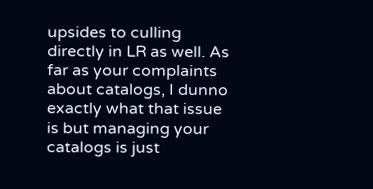upsides to culling directly in LR as well. As far as your complaints about catalogs, I dunno exactly what that issue is but managing your catalogs is just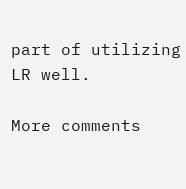part of utilizing LR well.

More comments